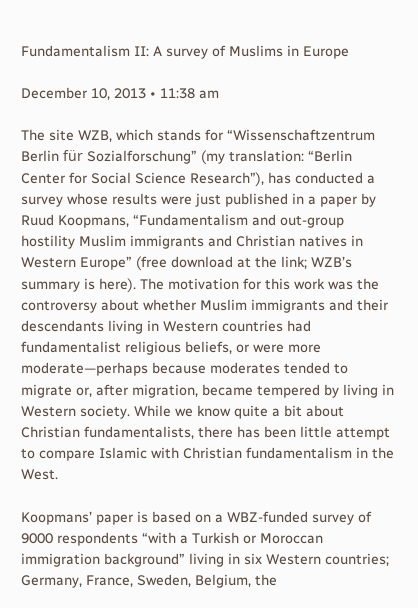Fundamentalism II: A survey of Muslims in Europe

December 10, 2013 • 11:38 am

The site WZB, which stands for “Wissenschaftzentrum Berlin für Sozialforschung” (my translation: “Berlin Center for Social Science Research”), has conducted a survey whose results were just published in a paper by Ruud Koopmans, “Fundamentalism and out-group hostility Muslim immigrants and Christian natives in Western Europe” (free download at the link; WZB’s summary is here). The motivation for this work was the controversy about whether Muslim immigrants and their descendants living in Western countries had fundamentalist religious beliefs, or were more moderate—perhaps because moderates tended to migrate or, after migration, became tempered by living in Western society. While we know quite a bit about Christian fundamentalists, there has been little attempt to compare Islamic with Christian fundamentalism in the West.

Koopmans’ paper is based on a WBZ-funded survey of 9000 respondents “with a Turkish or Moroccan immigration background” living in six Western countries; Germany, France, Sweden, Belgium, the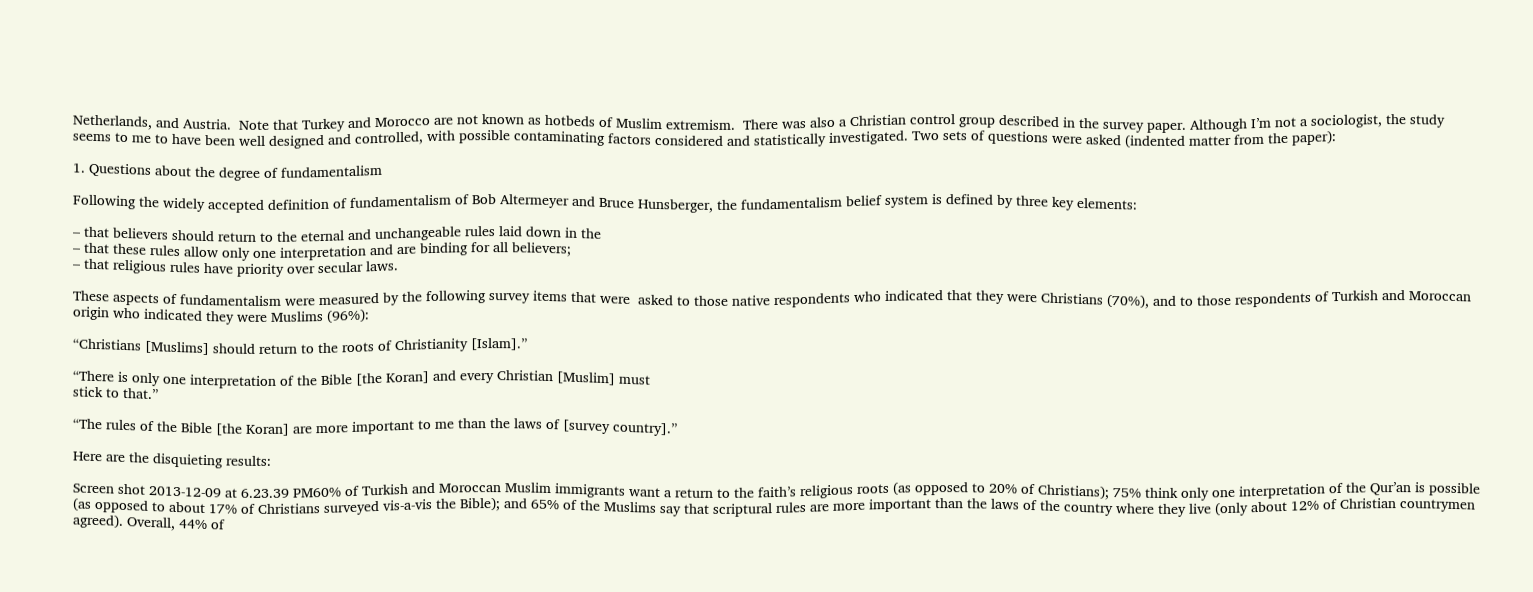Netherlands, and Austria.  Note that Turkey and Morocco are not known as hotbeds of Muslim extremism.  There was also a Christian control group described in the survey paper. Although I’m not a sociologist, the study seems to me to have been well designed and controlled, with possible contaminating factors considered and statistically investigated. Two sets of questions were asked (indented matter from the paper):

1. Questions about the degree of fundamentalism

Following the widely accepted definition of fundamentalism of Bob Altermeyer and Bruce Hunsberger, the fundamentalism belief system is defined by three key elements:

– that believers should return to the eternal and unchangeable rules laid down in the
– that these rules allow only one interpretation and are binding for all believers;
– that religious rules have priority over secular laws.

These aspects of fundamentalism were measured by the following survey items that were  asked to those native respondents who indicated that they were Christians (70%), and to those respondents of Turkish and Moroccan origin who indicated they were Muslims (96%):

“Christians [Muslims] should return to the roots of Christianity [Islam].”

“There is only one interpretation of the Bible [the Koran] and every Christian [Muslim] must
stick to that.”

“The rules of the Bible [the Koran] are more important to me than the laws of [survey country].”

Here are the disquieting results:

Screen shot 2013-12-09 at 6.23.39 PM60% of Turkish and Moroccan Muslim immigrants want a return to the faith’s religious roots (as opposed to 20% of Christians); 75% think only one interpretation of the Qur’an is possible (as opposed to about 17% of Christians surveyed vis-a-vis the Bible); and 65% of the Muslims say that scriptural rules are more important than the laws of the country where they live (only about 12% of Christian countrymen agreed). Overall, 44% of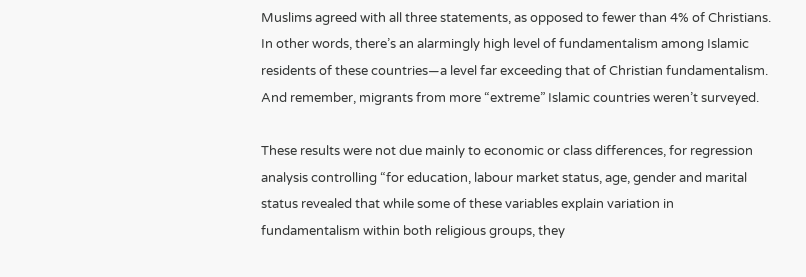Muslims agreed with all three statements, as opposed to fewer than 4% of Christians. In other words, there’s an alarmingly high level of fundamentalism among Islamic residents of these countries—a level far exceeding that of Christian fundamentalism. And remember, migrants from more “extreme” Islamic countries weren’t surveyed.

These results were not due mainly to economic or class differences, for regression analysis controlling “for education, labour market status, age, gender and marital status revealed that while some of these variables explain variation in fundamentalism within both religious groups, they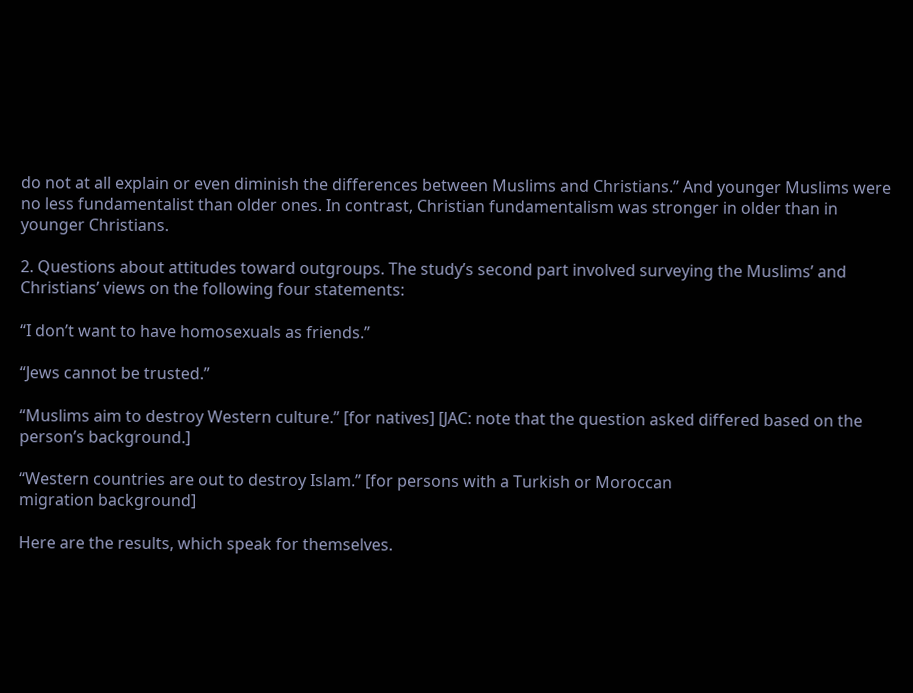do not at all explain or even diminish the differences between Muslims and Christians.” And younger Muslims were no less fundamentalist than older ones. In contrast, Christian fundamentalism was stronger in older than in younger Christians.

2. Questions about attitudes toward outgroups. The study’s second part involved surveying the Muslims’ and Christians’ views on the following four statements:

“I don’t want to have homosexuals as friends.”

“Jews cannot be trusted.”

“Muslims aim to destroy Western culture.” [for natives] [JAC: note that the question asked differed based on the person’s background.]

“Western countries are out to destroy Islam.” [for persons with a Turkish or Moroccan
migration background]

Here are the results, which speak for themselves.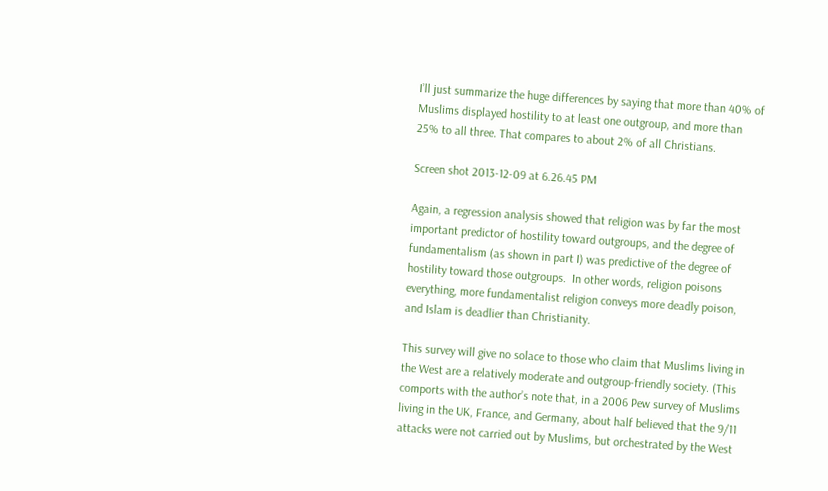I’ll just summarize the huge differences by saying that more than 40% of Muslims displayed hostility to at least one outgroup, and more than 25% to all three. That compares to about 2% of all Christians.

Screen shot 2013-12-09 at 6.26.45 PM

Again, a regression analysis showed that religion was by far the most important predictor of hostility toward outgroups, and the degree of fundamentalism (as shown in part I) was predictive of the degree of hostility toward those outgroups.  In other words, religion poisons everything, more fundamentalist religion conveys more deadly poison, and Islam is deadlier than Christianity.

This survey will give no solace to those who claim that Muslims living in the West are a relatively moderate and outgroup-friendly society. (This comports with the author’s note that, in a 2006 Pew survey of Muslims living in the UK, France, and Germany, about half believed that the 9/11 attacks were not carried out by Muslims, but orchestrated by the West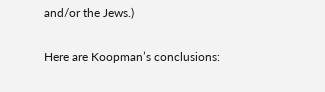and/or the Jews.)

Here are Koopman’s conclusions: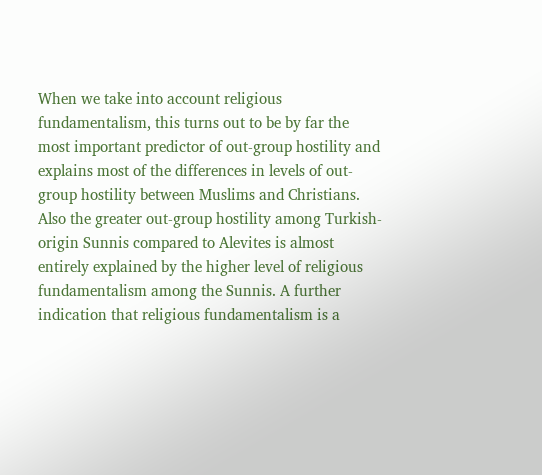When we take into account religious fundamentalism, this turns out to be by far the most important predictor of out-group hostility and explains most of the differences in levels of out-group hostility between Muslims and Christians. Also the greater out-group hostility among Turkish-origin Sunnis compared to Alevites is almost entirely explained by the higher level of religious fundamentalism among the Sunnis. A further indication that religious fundamentalism is a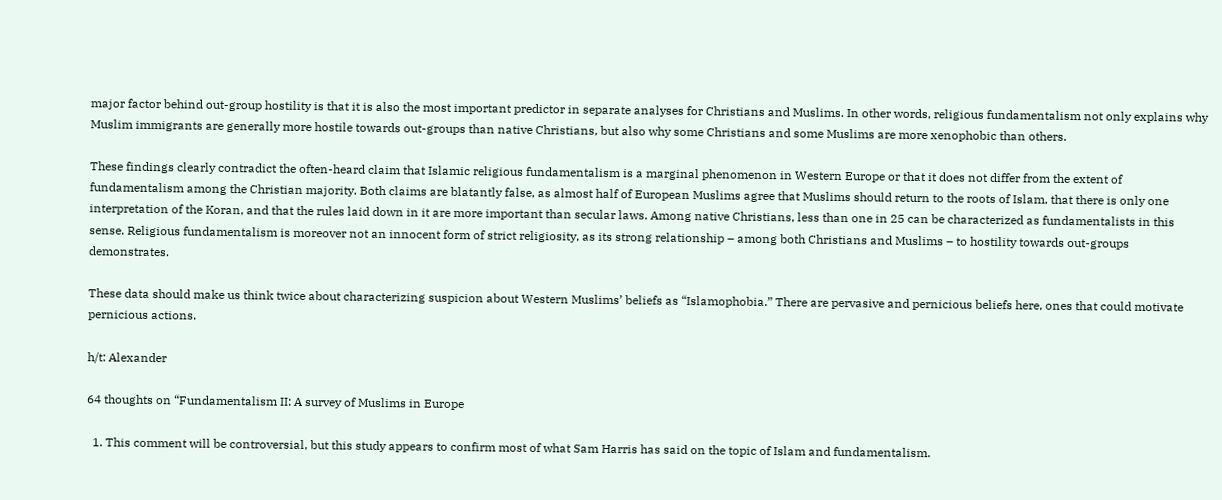major factor behind out-group hostility is that it is also the most important predictor in separate analyses for Christians and Muslims. In other words, religious fundamentalism not only explains why Muslim immigrants are generally more hostile towards out-groups than native Christians, but also why some Christians and some Muslims are more xenophobic than others.

These findings clearly contradict the often-heard claim that Islamic religious fundamentalism is a marginal phenomenon in Western Europe or that it does not differ from the extent of fundamentalism among the Christian majority. Both claims are blatantly false, as almost half of European Muslims agree that Muslims should return to the roots of Islam, that there is only one interpretation of the Koran, and that the rules laid down in it are more important than secular laws. Among native Christians, less than one in 25 can be characterized as fundamentalists in this sense. Religious fundamentalism is moreover not an innocent form of strict religiosity, as its strong relationship – among both Christians and Muslims – to hostility towards out-groups demonstrates.

These data should make us think twice about characterizing suspicion about Western Muslims’ beliefs as “Islamophobia.” There are pervasive and pernicious beliefs here, ones that could motivate pernicious actions.

h/t: Alexander

64 thoughts on “Fundamentalism II: A survey of Muslims in Europe

  1. This comment will be controversial, but this study appears to confirm most of what Sam Harris has said on the topic of Islam and fundamentalism.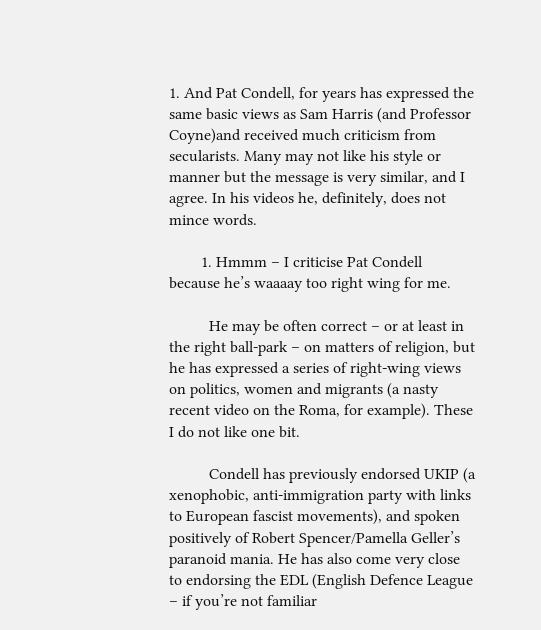1. And Pat Condell, for years has expressed the same basic views as Sam Harris (and Professor Coyne)and received much criticism from secularists. Many may not like his style or manner but the message is very similar, and I agree. In his videos he, definitely, does not mince words.

        1. Hmmm – I criticise Pat Condell because he’s waaaay too right wing for me.

          He may be often correct – or at least in the right ball-park – on matters of religion, but he has expressed a series of right-wing views on politics, women and migrants (a nasty recent video on the Roma, for example). These I do not like one bit.

          Condell has previously endorsed UKIP (a xenophobic, anti-immigration party with links to European fascist movements), and spoken positively of Robert Spencer/Pamella Geller’s paranoid mania. He has also come very close to endorsing the EDL (English Defence League – if you’re not familiar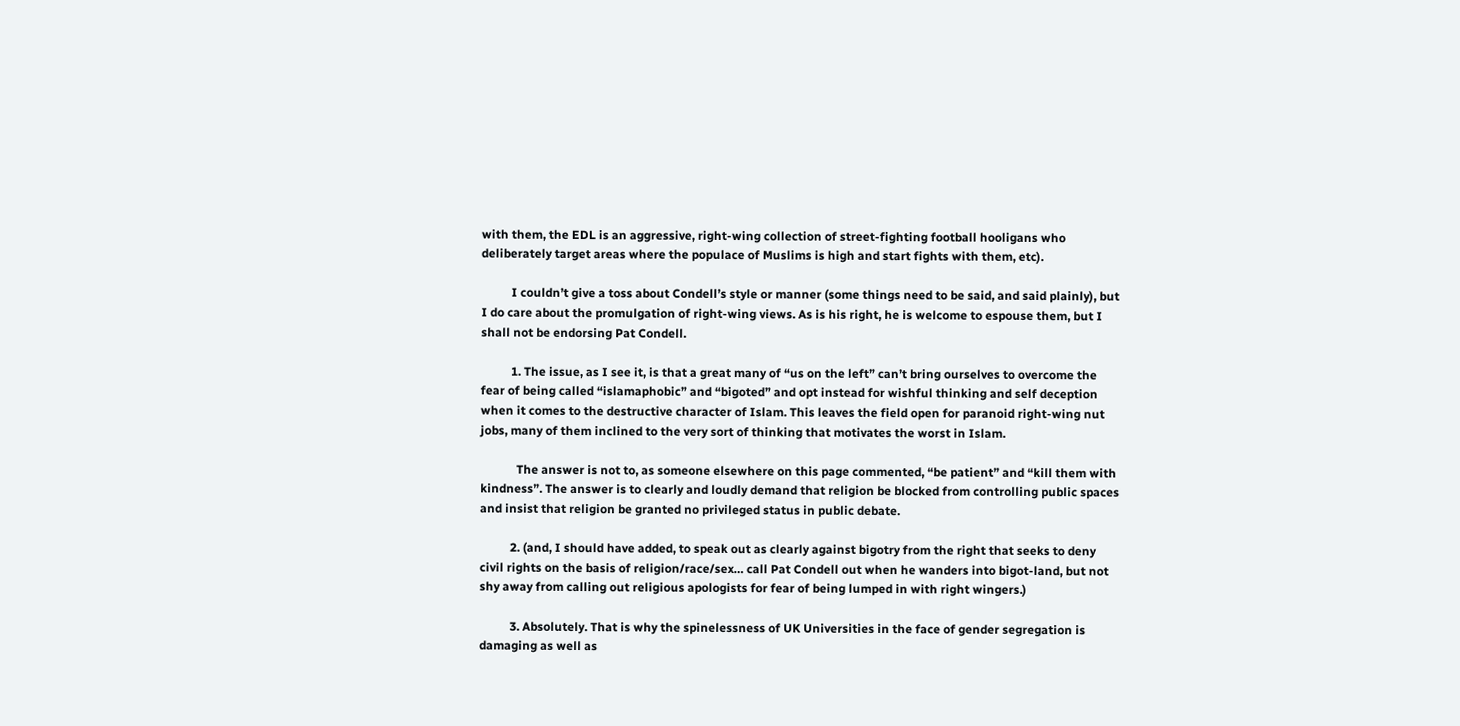with them, the EDL is an aggressive, right-wing collection of street-fighting football hooligans who deliberately target areas where the populace of Muslims is high and start fights with them, etc).

          I couldn’t give a toss about Condell’s style or manner (some things need to be said, and said plainly), but I do care about the promulgation of right-wing views. As is his right, he is welcome to espouse them, but I shall not be endorsing Pat Condell.

          1. The issue, as I see it, is that a great many of “us on the left” can’t bring ourselves to overcome the fear of being called “islamaphobic” and “bigoted” and opt instead for wishful thinking and self deception when it comes to the destructive character of Islam. This leaves the field open for paranoid right-wing nut jobs, many of them inclined to the very sort of thinking that motivates the worst in Islam.

            The answer is not to, as someone elsewhere on this page commented, “be patient” and “kill them with kindness”. The answer is to clearly and loudly demand that religion be blocked from controlling public spaces and insist that religion be granted no privileged status in public debate.

          2. (and, I should have added, to speak out as clearly against bigotry from the right that seeks to deny civil rights on the basis of religion/race/sex… call Pat Condell out when he wanders into bigot-land, but not shy away from calling out religious apologists for fear of being lumped in with right wingers.)

          3. Absolutely. That is why the spinelessness of UK Universities in the face of gender segregation is damaging as well as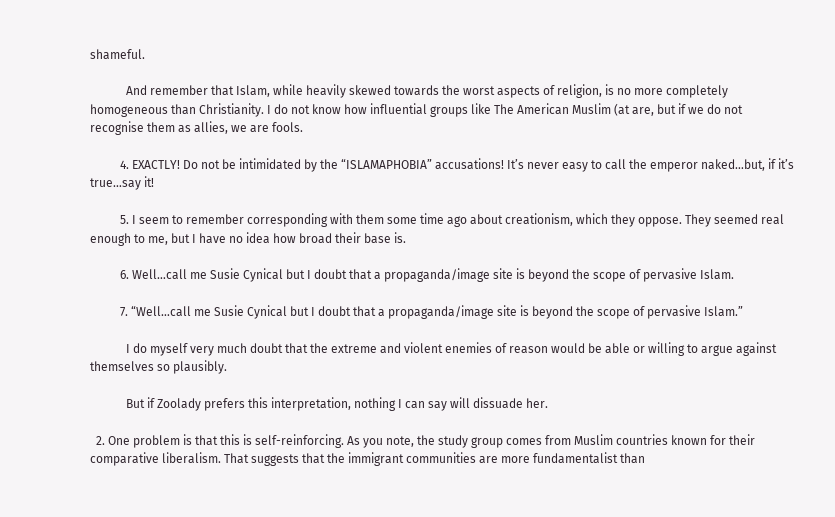shameful.

            And remember that Islam, while heavily skewed towards the worst aspects of religion, is no more completely homogeneous than Christianity. I do not know how influential groups like The American Muslim (at are, but if we do not recognise them as allies, we are fools.

          4. EXACTLY! Do not be intimidated by the “ISLAMAPHOBIA” accusations! It’s never easy to call the emperor naked…but, if it’s true…say it!

          5. I seem to remember corresponding with them some time ago about creationism, which they oppose. They seemed real enough to me, but I have no idea how broad their base is.

          6. Well…call me Susie Cynical but I doubt that a propaganda/image site is beyond the scope of pervasive Islam.

          7. “Well…call me Susie Cynical but I doubt that a propaganda/image site is beyond the scope of pervasive Islam.”

            I do myself very much doubt that the extreme and violent enemies of reason would be able or willing to argue against themselves so plausibly.

            But if Zoolady prefers this interpretation, nothing I can say will dissuade her.

  2. One problem is that this is self-reinforcing. As you note, the study group comes from Muslim countries known for their comparative liberalism. That suggests that the immigrant communities are more fundamentalist than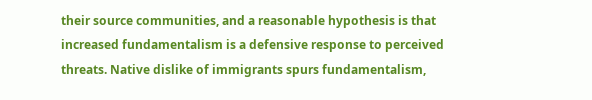their source communities, and a reasonable hypothesis is that increased fundamentalism is a defensive response to perceived threats. Native dislike of immigrants spurs fundamentalism,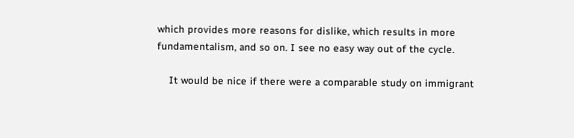which provides more reasons for dislike, which results in more fundamentalism, and so on. I see no easy way out of the cycle.

    It would be nice if there were a comparable study on immigrant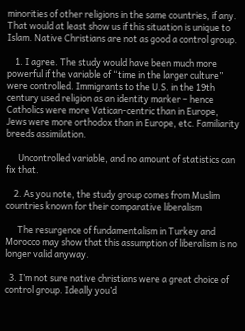minorities of other religions in the same countries, if any. That would at least show us if this situation is unique to Islam. Native Christians are not as good a control group.

    1. I agree. The study would have been much more powerful if the variable of “time in the larger culture” were controlled. Immigrants to the U.S. in the 19th century used religion as an identity marker – hence Catholics were more Vatican-centric than in Europe, Jews were more orthodox than in Europe, etc. Familiarity breeds assimilation.

      Uncontrolled variable, and no amount of statistics can fix that.

    2. As you note, the study group comes from Muslim countries known for their comparative liberalism

      The resurgence of fundamentalism in Turkey and Morocco may show that this assumption of liberalism is no longer valid anyway.

  3. I’m not sure native christians were a great choice of control group. Ideally you’d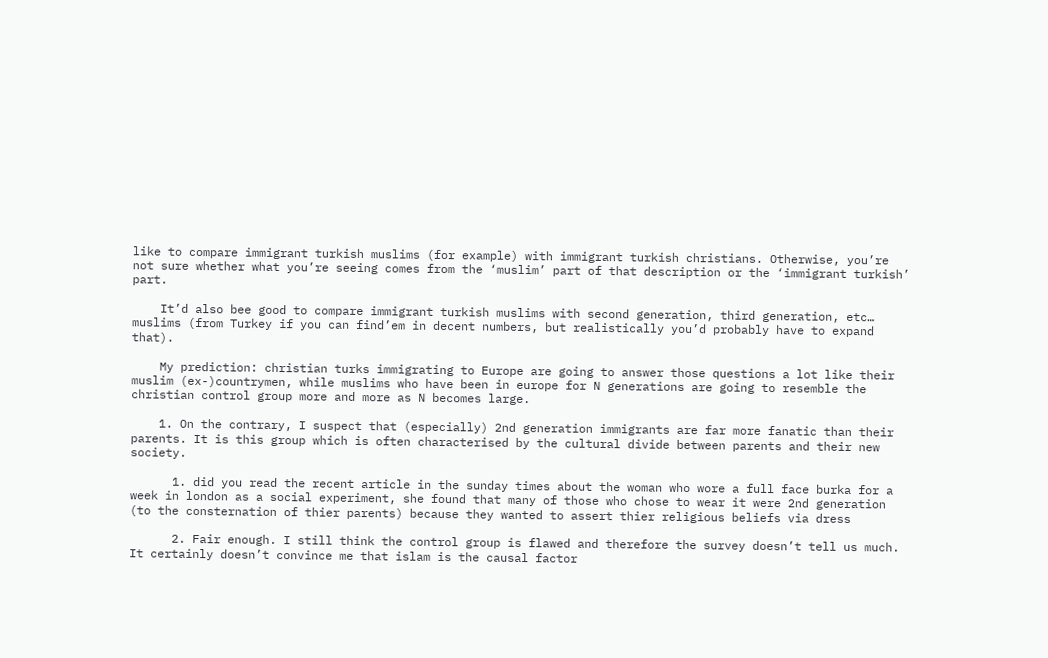like to compare immigrant turkish muslims (for example) with immigrant turkish christians. Otherwise, you’re not sure whether what you’re seeing comes from the ‘muslim’ part of that description or the ‘immigrant turkish’ part.

    It’d also bee good to compare immigrant turkish muslims with second generation, third generation, etc… muslims (from Turkey if you can find’em in decent numbers, but realistically you’d probably have to expand that).

    My prediction: christian turks immigrating to Europe are going to answer those questions a lot like their muslim (ex-)countrymen, while muslims who have been in europe for N generations are going to resemble the christian control group more and more as N becomes large.

    1. On the contrary, I suspect that (especially) 2nd generation immigrants are far more fanatic than their parents. It is this group which is often characterised by the cultural divide between parents and their new society.

      1. did you read the recent article in the sunday times about the woman who wore a full face burka for a week in london as a social experiment, she found that many of those who chose to wear it were 2nd generation (to the consternation of thier parents) because they wanted to assert thier religious beliefs via dress

      2. Fair enough. I still think the control group is flawed and therefore the survey doesn’t tell us much. It certainly doesn’t convince me that islam is the causal factor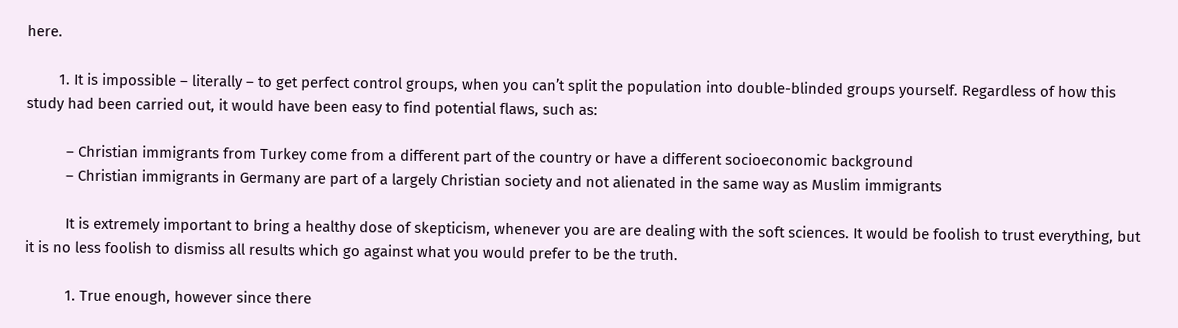here.

        1. It is impossible – literally – to get perfect control groups, when you can’t split the population into double-blinded groups yourself. Regardless of how this study had been carried out, it would have been easy to find potential flaws, such as:

          – Christian immigrants from Turkey come from a different part of the country or have a different socioeconomic background
          – Christian immigrants in Germany are part of a largely Christian society and not alienated in the same way as Muslim immigrants

          It is extremely important to bring a healthy dose of skepticism, whenever you are are dealing with the soft sciences. It would be foolish to trust everything, but it is no less foolish to dismiss all results which go against what you would prefer to be the truth.

          1. True enough, however since there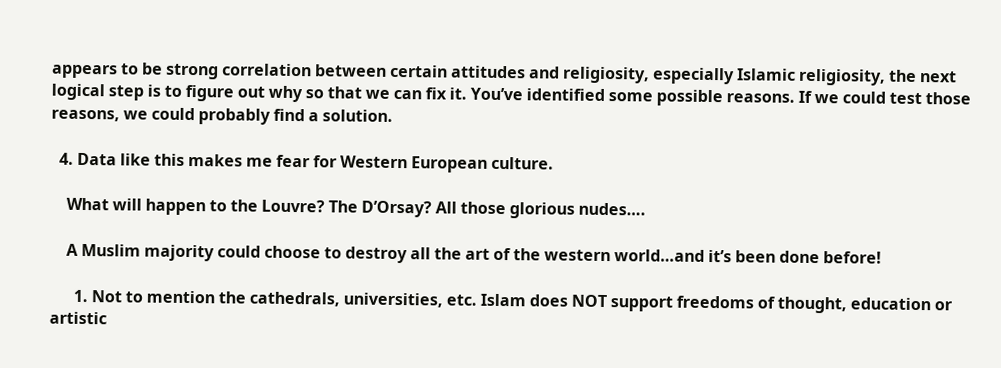appears to be strong correlation between certain attitudes and religiosity, especially Islamic religiosity, the next logical step is to figure out why so that we can fix it. You’ve identified some possible reasons. If we could test those reasons, we could probably find a solution.

  4. Data like this makes me fear for Western European culture.

    What will happen to the Louvre? The D’Orsay? All those glorious nudes….

    A Muslim majority could choose to destroy all the art of the western world…and it’s been done before!

      1. Not to mention the cathedrals, universities, etc. Islam does NOT support freedoms of thought, education or artistic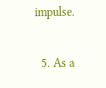impulse.

  5. As a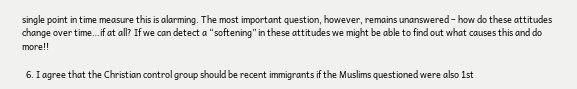single point in time measure this is alarming. The most important question, however, remains unanswered – how do these attitudes change over time…if at all? If we can detect a “softening” in these attitudes we might be able to find out what causes this and do more!!

  6. I agree that the Christian control group should be recent immigrants if the Muslims questioned were also 1st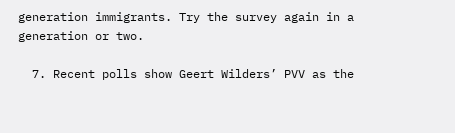generation immigrants. Try the survey again in a generation or two.

  7. Recent polls show Geert Wilders’ PVV as the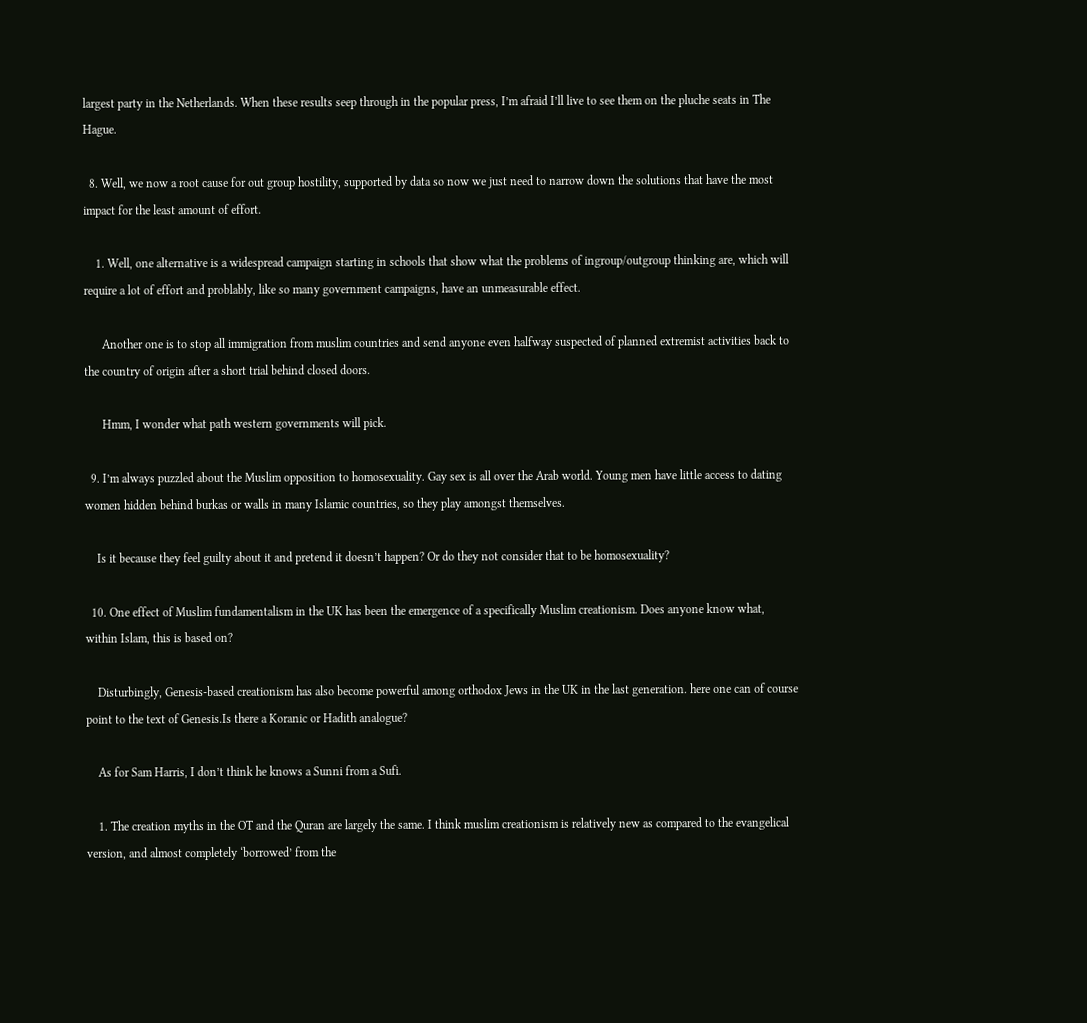largest party in the Netherlands. When these results seep through in the popular press, I’m afraid I’ll live to see them on the pluche seats in The Hague.

  8. Well, we now a root cause for out group hostility, supported by data so now we just need to narrow down the solutions that have the most impact for the least amount of effort.

    1. Well, one alternative is a widespread campaign starting in schools that show what the problems of ingroup/outgroup thinking are, which will require a lot of effort and problably, like so many government campaigns, have an unmeasurable effect.

      Another one is to stop all immigration from muslim countries and send anyone even halfway suspected of planned extremist activities back to the country of origin after a short trial behind closed doors.

      Hmm, I wonder what path western governments will pick.

  9. I’m always puzzled about the Muslim opposition to homosexuality. Gay sex is all over the Arab world. Young men have little access to dating women hidden behind burkas or walls in many Islamic countries, so they play amongst themselves.

    Is it because they feel guilty about it and pretend it doesn’t happen? Or do they not consider that to be homosexuality?

  10. One effect of Muslim fundamentalism in the UK has been the emergence of a specifically Muslim creationism. Does anyone know what, within Islam, this is based on?

    Disturbingly, Genesis-based creationism has also become powerful among orthodox Jews in the UK in the last generation. here one can of course point to the text of Genesis.Is there a Koranic or Hadith analogue?

    As for Sam Harris, I don’t think he knows a Sunni from a Sufi.

    1. The creation myths in the OT and the Quran are largely the same. I think muslim creationism is relatively new as compared to the evangelical version, and almost completely ‘borrowed’ from the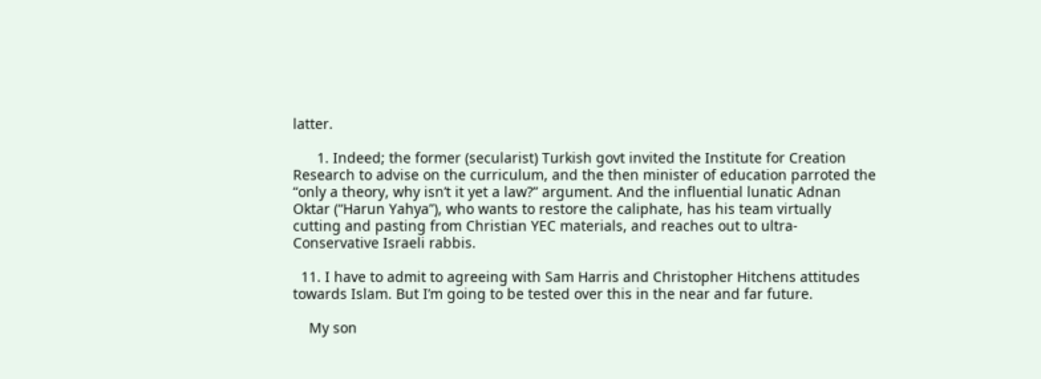latter.

      1. Indeed; the former (secularist) Turkish govt invited the Institute for Creation Research to advise on the curriculum, and the then minister of education parroted the “only a theory, why isn’t it yet a law?” argument. And the influential lunatic Adnan Oktar (“Harun Yahya”), who wants to restore the caliphate, has his team virtually cutting and pasting from Christian YEC materials, and reaches out to ultra-Conservative Israeli rabbis.

  11. I have to admit to agreeing with Sam Harris and Christopher Hitchens attitudes towards Islam. But I’m going to be tested over this in the near and far future.

    My son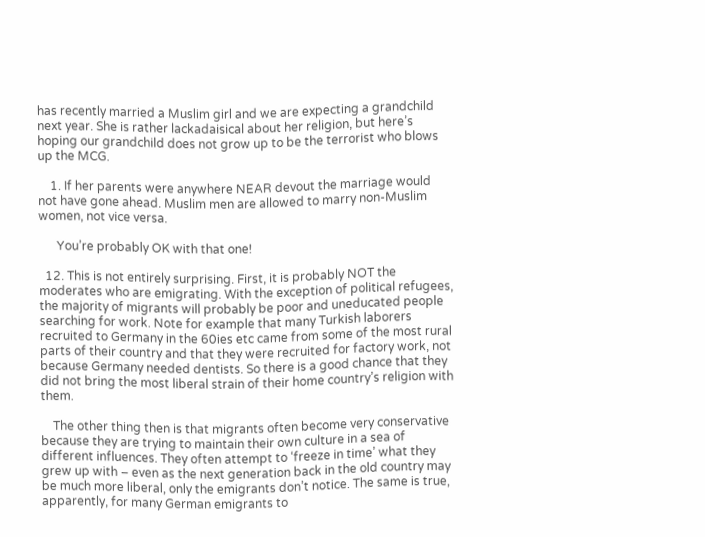has recently married a Muslim girl and we are expecting a grandchild next year. She is rather lackadaisical about her religion, but here’s hoping our grandchild does not grow up to be the terrorist who blows up the MCG.

    1. If her parents were anywhere NEAR devout the marriage would not have gone ahead. Muslim men are allowed to marry non-Muslim women, not vice versa.

      You’re probably OK with that one!

  12. This is not entirely surprising. First, it is probably NOT the moderates who are emigrating. With the exception of political refugees, the majority of migrants will probably be poor and uneducated people searching for work. Note for example that many Turkish laborers recruited to Germany in the 60ies etc came from some of the most rural parts of their country and that they were recruited for factory work, not because Germany needed dentists. So there is a good chance that they did not bring the most liberal strain of their home country’s religion with them.

    The other thing then is that migrants often become very conservative because they are trying to maintain their own culture in a sea of different influences. They often attempt to ‘freeze in time’ what they grew up with – even as the next generation back in the old country may be much more liberal, only the emigrants don’t notice. The same is true, apparently, for many German emigrants to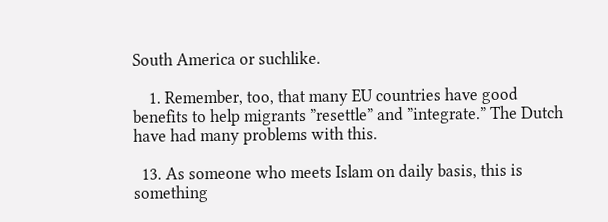South America or suchlike.

    1. Remember, too, that many EU countries have good benefits to help migrants ”resettle” and ”integrate.” The Dutch have had many problems with this.

  13. As someone who meets Islam on daily basis, this is something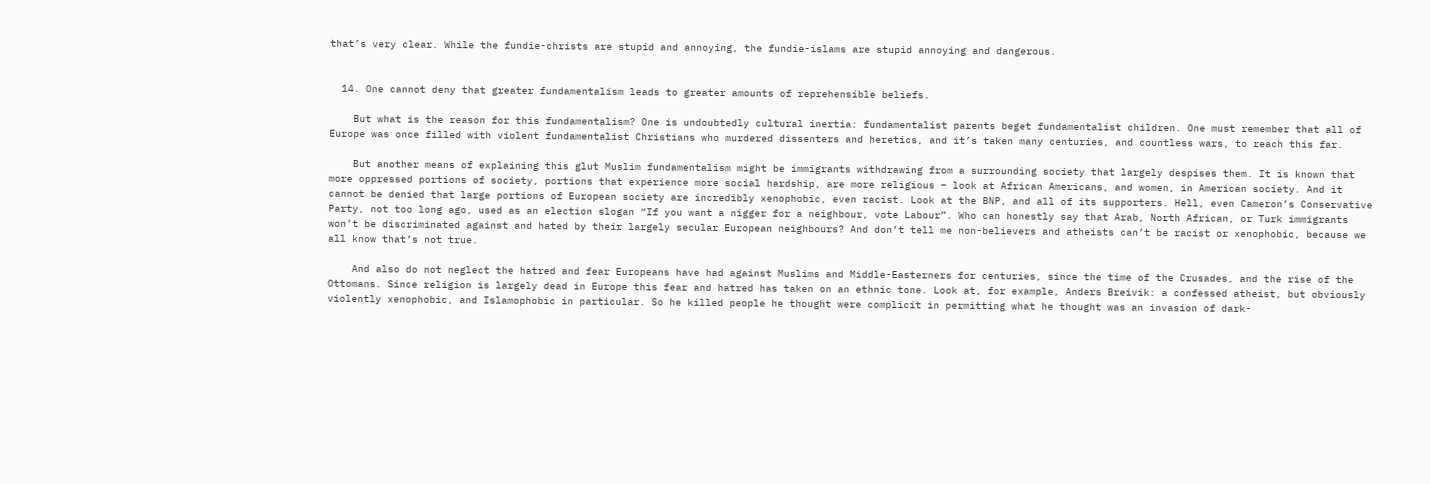that’s very clear. While the fundie-christs are stupid and annoying, the fundie-islams are stupid annoying and dangerous.


  14. One cannot deny that greater fundamentalism leads to greater amounts of reprehensible beliefs.

    But what is the reason for this fundamentalism? One is undoubtedly cultural inertia: fundamentalist parents beget fundamentalist children. One must remember that all of Europe was once filled with violent fundamentalist Christians who murdered dissenters and heretics, and it’s taken many centuries, and countless wars, to reach this far.

    But another means of explaining this glut Muslim fundamentalism might be immigrants withdrawing from a surrounding society that largely despises them. It is known that more oppressed portions of society, portions that experience more social hardship, are more religious – look at African Americans, and women, in American society. And it cannot be denied that large portions of European society are incredibly xenophobic, even racist. Look at the BNP, and all of its supporters. Hell, even Cameron’s Conservative Party, not too long ago, used as an election slogan “If you want a nigger for a neighbour, vote Labour”. Who can honestly say that Arab, North African, or Turk immigrants won’t be discriminated against and hated by their largely secular European neighbours? And don’t tell me non-believers and atheists can’t be racist or xenophobic, because we all know that’s not true.

    And also do not neglect the hatred and fear Europeans have had against Muslims and Middle-Easterners for centuries, since the time of the Crusades, and the rise of the Ottomans. Since religion is largely dead in Europe this fear and hatred has taken on an ethnic tone. Look at, for example, Anders Breivik: a confessed atheist, but obviously violently xenophobic, and Islamophobic in particular. So he killed people he thought were complicit in permitting what he thought was an invasion of dark-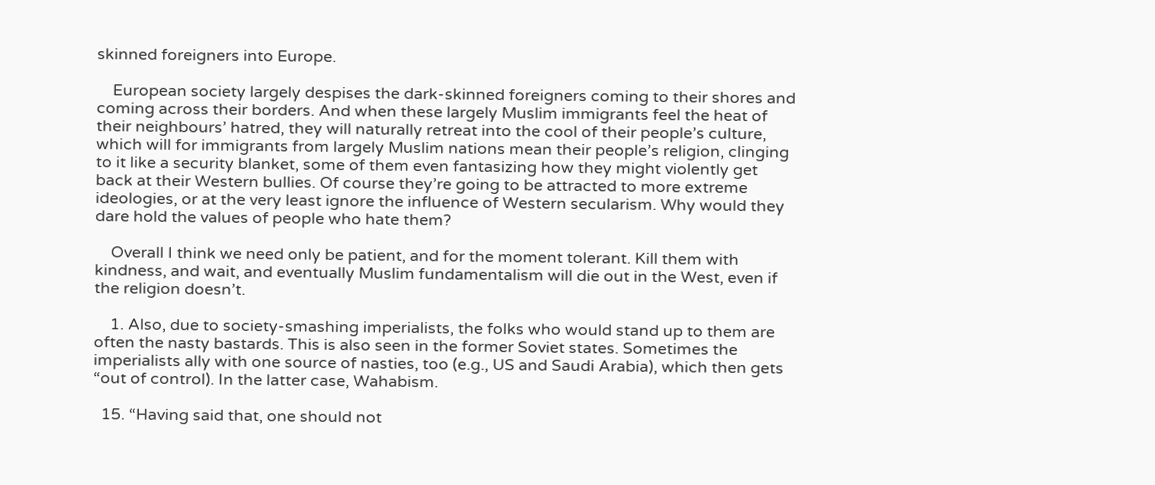skinned foreigners into Europe.

    European society largely despises the dark-skinned foreigners coming to their shores and coming across their borders. And when these largely Muslim immigrants feel the heat of their neighbours’ hatred, they will naturally retreat into the cool of their people’s culture, which will for immigrants from largely Muslim nations mean their people’s religion, clinging to it like a security blanket, some of them even fantasizing how they might violently get back at their Western bullies. Of course they’re going to be attracted to more extreme ideologies, or at the very least ignore the influence of Western secularism. Why would they dare hold the values of people who hate them?

    Overall I think we need only be patient, and for the moment tolerant. Kill them with kindness, and wait, and eventually Muslim fundamentalism will die out in the West, even if the religion doesn’t.

    1. Also, due to society-smashing imperialists, the folks who would stand up to them are often the nasty bastards. This is also seen in the former Soviet states. Sometimes the imperialists ally with one source of nasties, too (e.g., US and Saudi Arabia), which then gets “out of control). In the latter case, Wahabism.

  15. “Having said that, one should not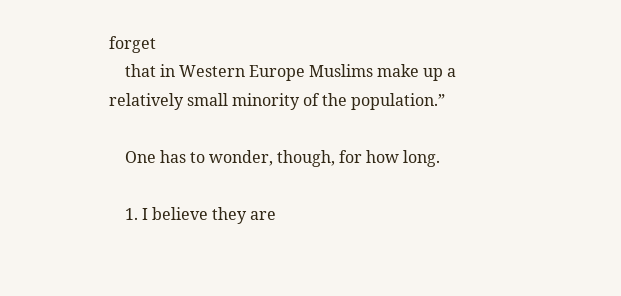forget
    that in Western Europe Muslims make up a relatively small minority of the population.”

    One has to wonder, though, for how long.

    1. I believe they are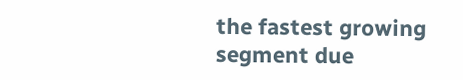the fastest growing segment due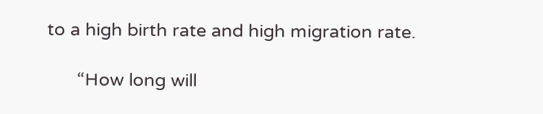to a high birth rate and high migration rate.

      “How long will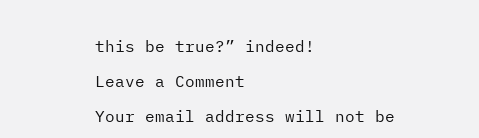this be true?” indeed!

Leave a Comment

Your email address will not be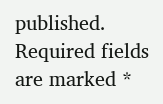published. Required fields are marked *